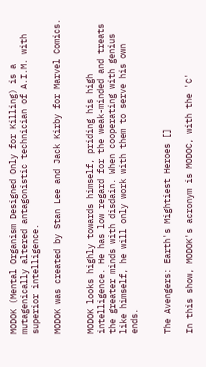MODOK (Mental Organism Designed Only for Killing) is a mutagenically altered antagonistic technician of A.I.M. with superior intelligence.

MODOK was created by Stan Lee and Jack Kirby for Marvel Comics.


MODOK looks highly towards himself, priding his high intelligence. He has low regard for the weak-minded and treats the greater minds with disdain. When cooperating with genius like himself, he will only work with them to serve his own ends.


The Avengers: Earth's Mightiest Heroes []

In this show, MODOK's acronym is MODOC, with the 'C'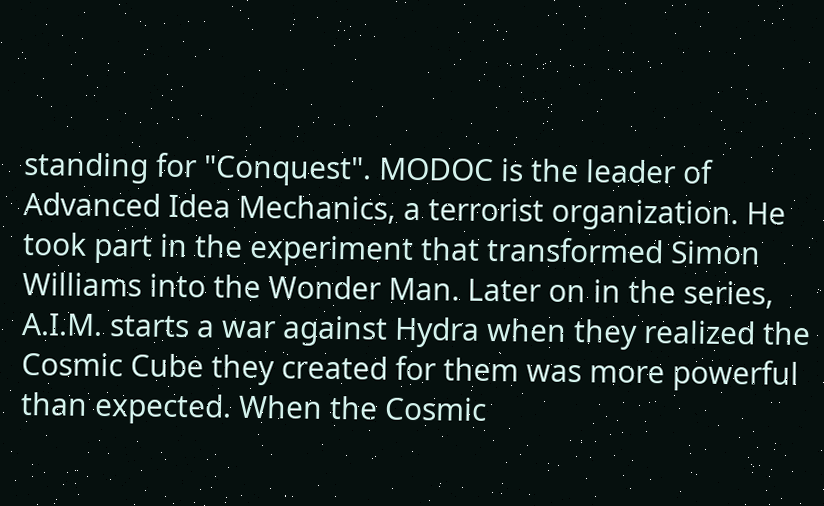standing for "Conquest". MODOC is the leader of Advanced Idea Mechanics, a terrorist organization. He took part in the experiment that transformed Simon Williams into the Wonder Man. Later on in the series, A.I.M. starts a war against Hydra when they realized the Cosmic Cube they created for them was more powerful than expected. When the Cosmic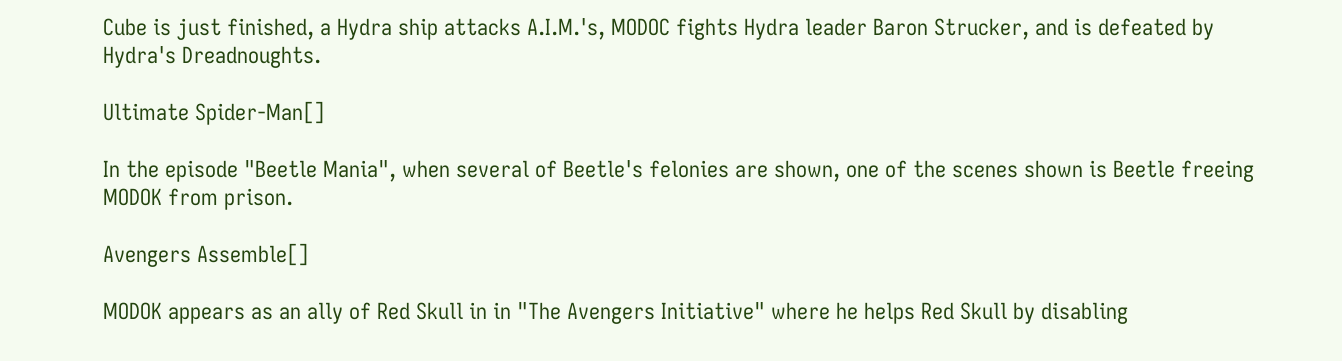Cube is just finished, a Hydra ship attacks A.I.M.'s, MODOC fights Hydra leader Baron Strucker, and is defeated by Hydra's Dreadnoughts.

Ultimate Spider-Man[]

In the episode "Beetle Mania", when several of Beetle's felonies are shown, one of the scenes shown is Beetle freeing MODOK from prison.

Avengers Assemble[]

MODOK appears as an ally of Red Skull in in "The Avengers Initiative" where he helps Red Skull by disabling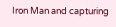Iron Man and capturing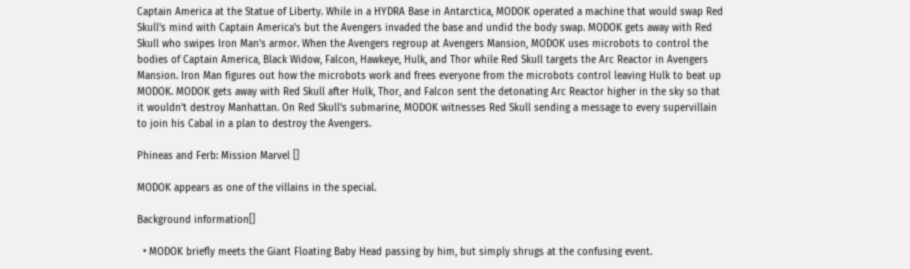Captain America at the Statue of Liberty. While in a HYDRA Base in Antarctica, MODOK operated a machine that would swap Red Skull's mind with Captain America's but the Avengers invaded the base and undid the body swap. MODOK gets away with Red Skull who swipes Iron Man's armor. When the Avengers regroup at Avengers Mansion, MODOK uses microbots to control the bodies of Captain America, Black Widow, Falcon, Hawkeye, Hulk, and Thor while Red Skull targets the Arc Reactor in Avengers Mansion. Iron Man figures out how the microbots work and frees everyone from the microbots control leaving Hulk to beat up MODOK. MODOK gets away with Red Skull after Hulk, Thor, and Falcon sent the detonating Arc Reactor higher in the sky so that it wouldn't destroy Manhattan. On Red Skull's submarine, MODOK witnesses Red Skull sending a message to every supervillain to join his Cabal in a plan to destroy the Avengers.

Phineas and Ferb: Mission Marvel []

MODOK appears as one of the villains in the special.

Background information[]

  • MODOK briefly meets the Giant Floating Baby Head passing by him, but simply shrugs at the confusing event.